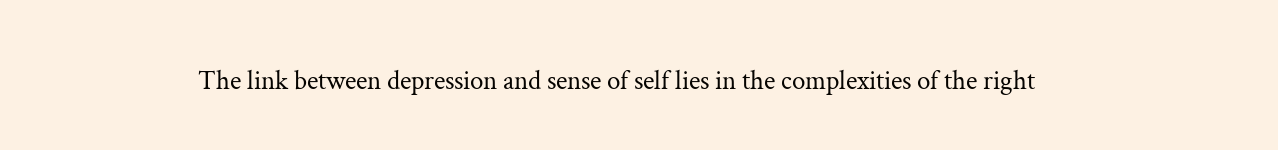The link between depression and sense of self lies in the complexities of the right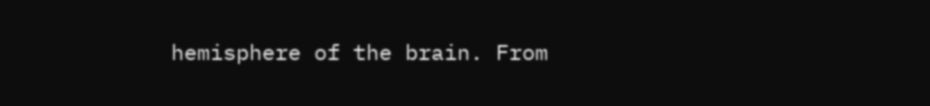hemisphere of the brain. From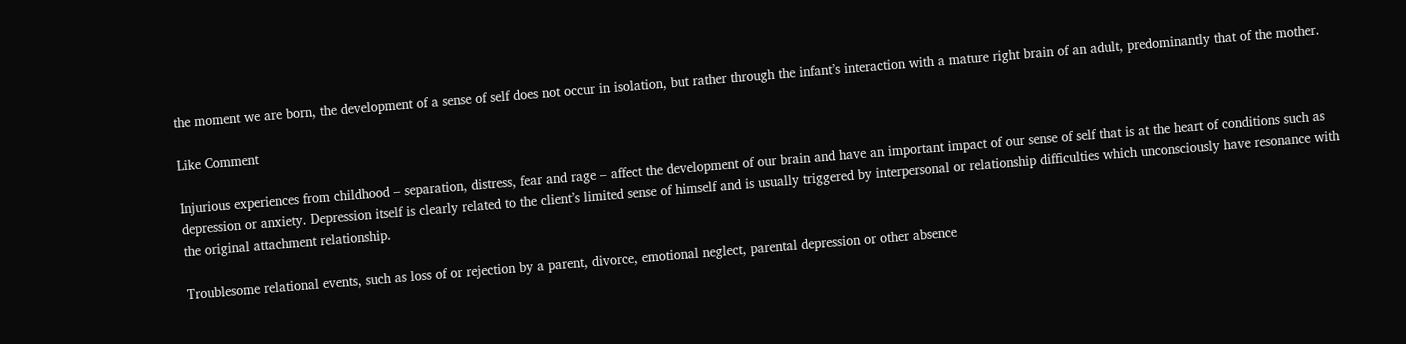the moment we are born, the development of a sense of self does not occur in isolation, but rather through the infant’s interaction with a mature right brain of an adult, predominantly that of the mother.

Like Comment

Injurious experiences from childhood – separation, distress, fear and rage – affect the development of our brain and have an important impact of our sense of self that is at the heart of conditions such as depression or anxiety. Depression itself is clearly related to the client’s limited sense of himself and is usually triggered by interpersonal or relationship difficulties which unconsciously have resonance with the original attachment relationship.

Troublesome relational events, such as loss of or rejection by a parent, divorce, emotional neglect, parental depression or other absence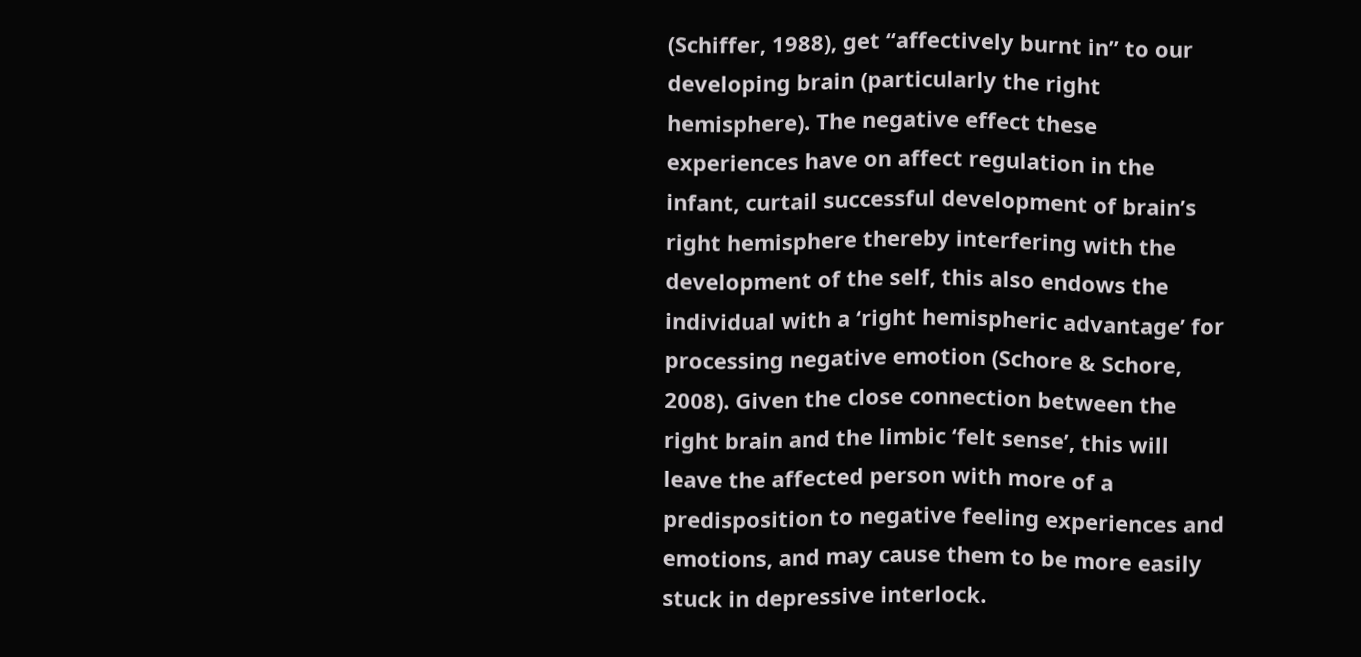(Schiffer, 1988), get “affectively burnt in” to our developing brain (particularly the right hemisphere). The negative effect these experiences have on affect regulation in the infant, curtail successful development of brain’s right hemisphere thereby interfering with the development of the self, this also endows the individual with a ‘right hemispheric advantage’ for processing negative emotion (Schore & Schore, 2008). Given the close connection between the right brain and the limbic ‘felt sense’, this will leave the affected person with more of a predisposition to negative feeling experiences and emotions, and may cause them to be more easily stuck in depressive interlock.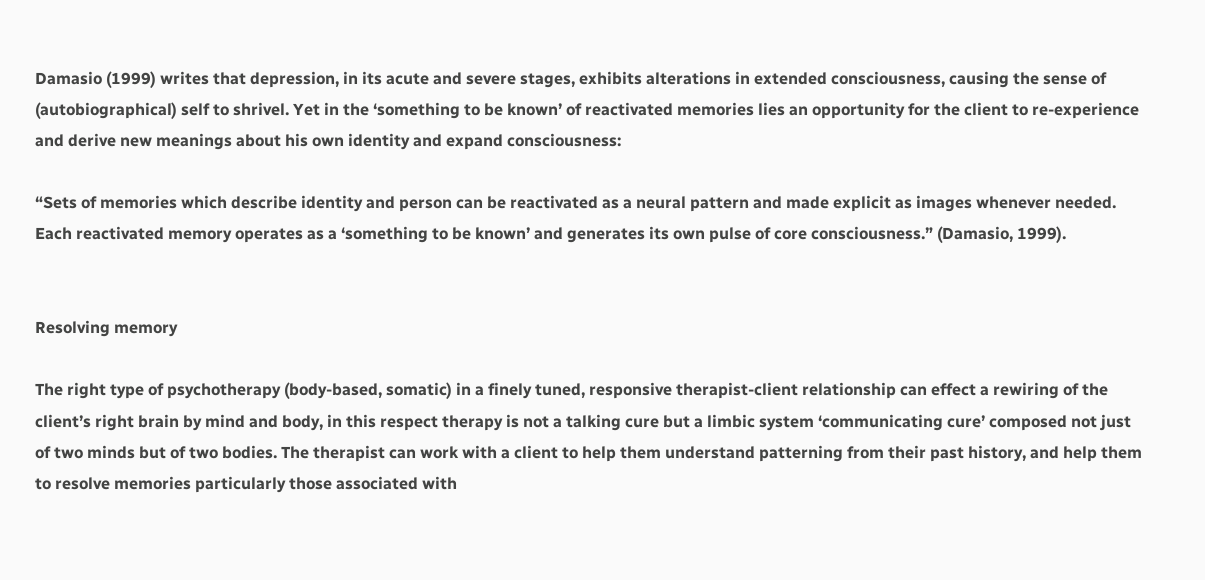Damasio (1999) writes that depression, in its acute and severe stages, exhibits alterations in extended consciousness, causing the sense of (autobiographical) self to shrivel. Yet in the ‘something to be known’ of reactivated memories lies an opportunity for the client to re-experience and derive new meanings about his own identity and expand consciousness:

“Sets of memories which describe identity and person can be reactivated as a neural pattern and made explicit as images whenever needed. Each reactivated memory operates as a ‘something to be known’ and generates its own pulse of core consciousness.” (Damasio, 1999).


Resolving memory

The right type of psychotherapy (body-based, somatic) in a finely tuned, responsive therapist-client relationship can effect a rewiring of the client’s right brain by mind and body, in this respect therapy is not a talking cure but a limbic system ‘communicating cure’ composed not just of two minds but of two bodies. The therapist can work with a client to help them understand patterning from their past history, and help them to resolve memories particularly those associated with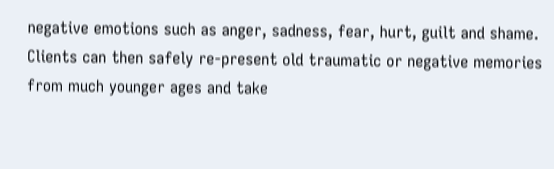negative emotions such as anger, sadness, fear, hurt, guilt and shame. Clients can then safely re-present old traumatic or negative memories from much younger ages and take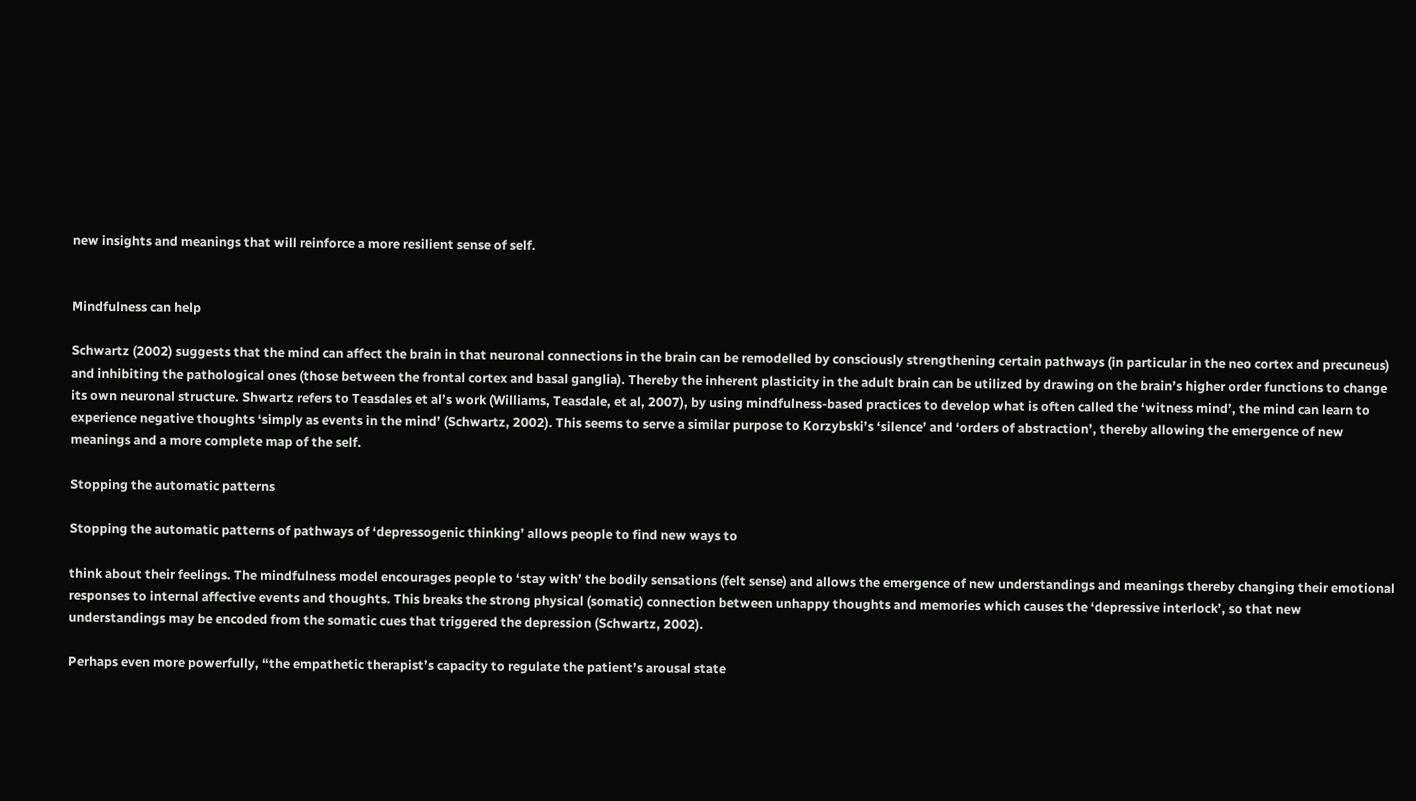new insights and meanings that will reinforce a more resilient sense of self.


Mindfulness can help

Schwartz (2002) suggests that the mind can affect the brain in that neuronal connections in the brain can be remodelled by consciously strengthening certain pathways (in particular in the neo cortex and precuneus) and inhibiting the pathological ones (those between the frontal cortex and basal ganglia). Thereby the inherent plasticity in the adult brain can be utilized by drawing on the brain’s higher order functions to change its own neuronal structure. Shwartz refers to Teasdales et al’s work (Williams, Teasdale, et al, 2007), by using mindfulness-based practices to develop what is often called the ‘witness mind’, the mind can learn to experience negative thoughts ‘simply as events in the mind’ (Schwartz, 2002). This seems to serve a similar purpose to Korzybski’s ‘silence’ and ‘orders of abstraction’, thereby allowing the emergence of new meanings and a more complete map of the self.

Stopping the automatic patterns

Stopping the automatic patterns of pathways of ‘depressogenic thinking’ allows people to find new ways to

think about their feelings. The mindfulness model encourages people to ‘stay with’ the bodily sensations (felt sense) and allows the emergence of new understandings and meanings thereby changing their emotional responses to internal affective events and thoughts. This breaks the strong physical (somatic) connection between unhappy thoughts and memories which causes the ‘depressive interlock’, so that new understandings may be encoded from the somatic cues that triggered the depression (Schwartz, 2002).

Perhaps even more powerfully, “the empathetic therapist’s capacity to regulate the patient’s arousal state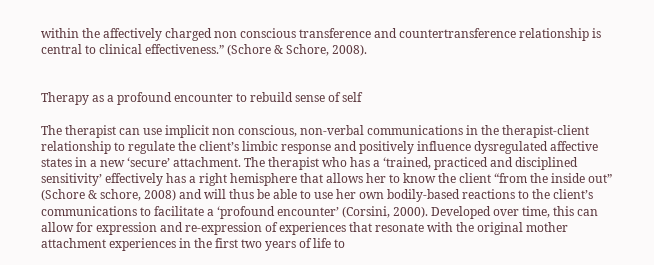within the affectively charged non conscious transference and countertransference relationship is central to clinical effectiveness.” (Schore & Schore, 2008).


Therapy as a profound encounter to rebuild sense of self

The therapist can use implicit non conscious, non-verbal communications in the therapist-client relationship to regulate the client’s limbic response and positively influence dysregulated affective states in a new ‘secure’ attachment. The therapist who has a ‘trained, practiced and disciplined sensitivity’ effectively has a right hemisphere that allows her to know the client “from the inside out” (Schore & schore, 2008) and will thus be able to use her own bodily-based reactions to the client’s communications to facilitate a ‘profound encounter’ (Corsini, 2000). Developed over time, this can allow for expression and re-expression of experiences that resonate with the original mother attachment experiences in the first two years of life to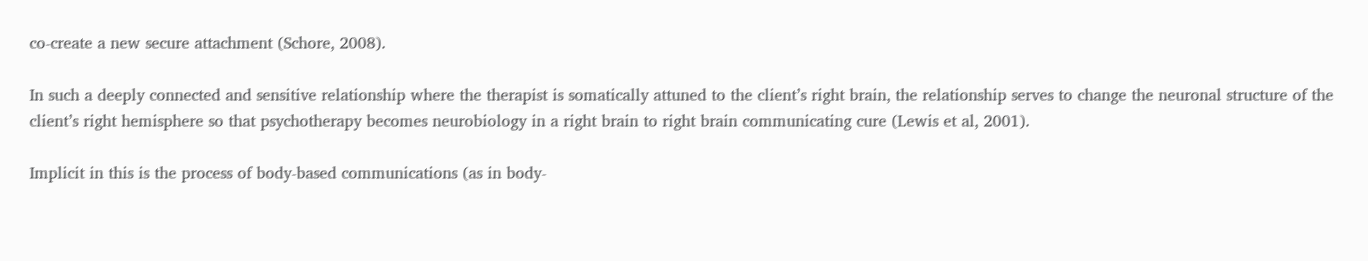co-create a new secure attachment (Schore, 2008).

In such a deeply connected and sensitive relationship where the therapist is somatically attuned to the client’s right brain, the relationship serves to change the neuronal structure of the client’s right hemisphere so that psychotherapy becomes neurobiology in a right brain to right brain communicating cure (Lewis et al, 2001).

Implicit in this is the process of body-based communications (as in body-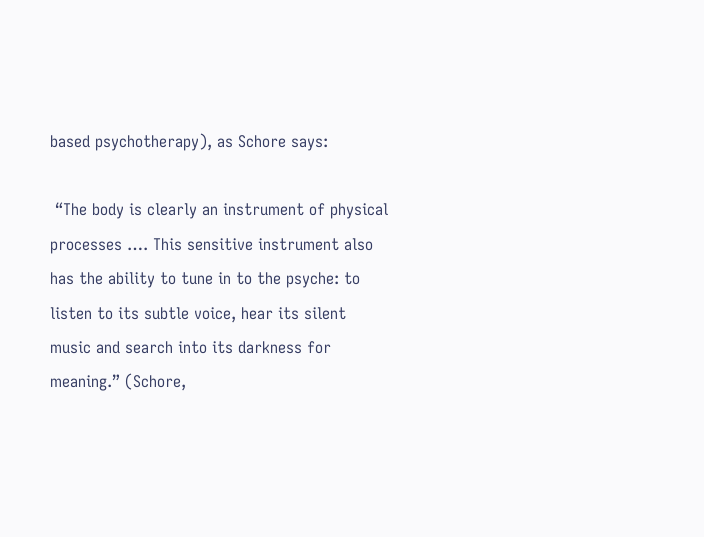based psychotherapy), as Schore says:

 “The body is clearly an instrument of physical processes …. This sensitive instrument also has the ability to tune in to the psyche: to listen to its subtle voice, hear its silent music and search into its darkness for meaning.” (Schore,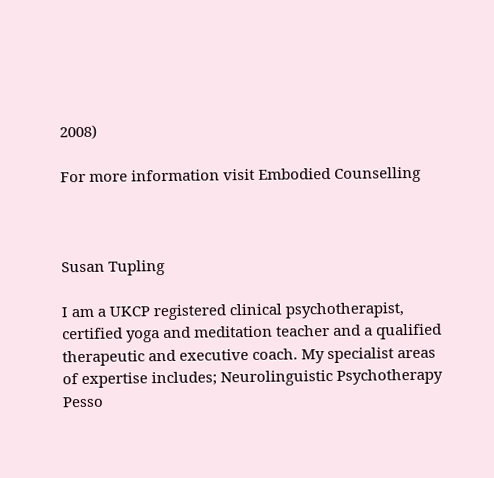2008)

For more information visit Embodied Counselling



Susan Tupling

I am a UKCP registered clinical psychotherapist, certified yoga and meditation teacher and a qualified therapeutic and executive coach. My specialist areas of expertise includes; Neurolinguistic Psychotherapy Pesso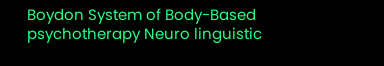Boydon System of Body-Based psychotherapy Neuro linguistic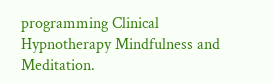programming Clinical Hypnotherapy Mindfulness and Meditation.